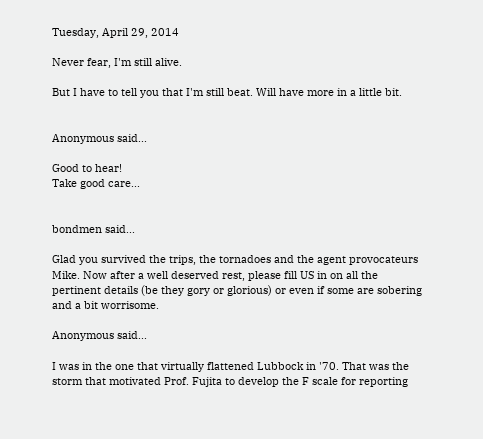Tuesday, April 29, 2014

Never fear, I'm still alive.

But I have to tell you that I'm still beat. Will have more in a little bit.


Anonymous said...

Good to hear!
Take good care...


bondmen said...

Glad you survived the trips, the tornadoes and the agent provocateurs Mike. Now after a well deserved rest, please fill US in on all the pertinent details (be they gory or glorious) or even if some are sobering and a bit worrisome.

Anonymous said...

I was in the one that virtually flattened Lubbock in '70. That was the storm that motivated Prof. Fujita to develop the F scale for reporting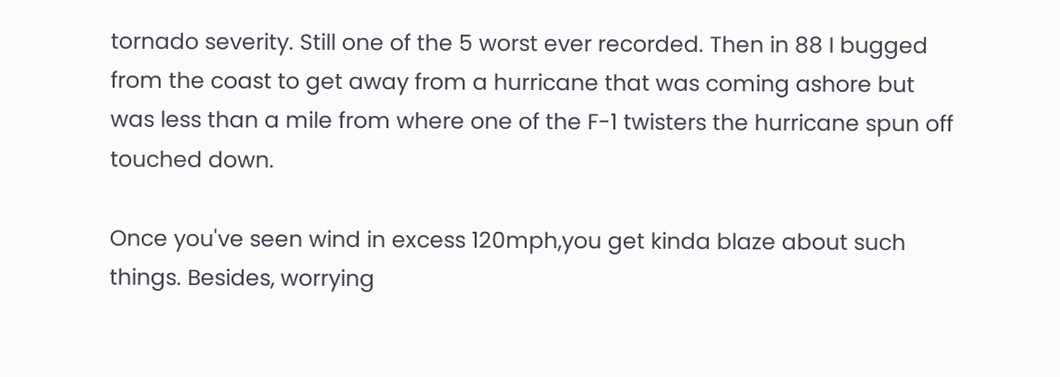tornado severity. Still one of the 5 worst ever recorded. Then in 88 I bugged from the coast to get away from a hurricane that was coming ashore but was less than a mile from where one of the F-1 twisters the hurricane spun off touched down.

Once you've seen wind in excess 120mph,you get kinda blaze about such things. Besides, worrying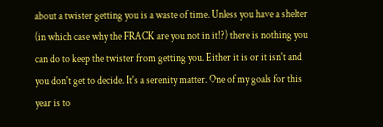about a twister getting you is a waste of time. Unless you have a shelter (in which case why the FRACK are you not in it!?) there is nothing you can do to keep the twister from getting you. Either it is or it isn't and you don't get to decide. It's a serenity matter. One of my goals for this year is to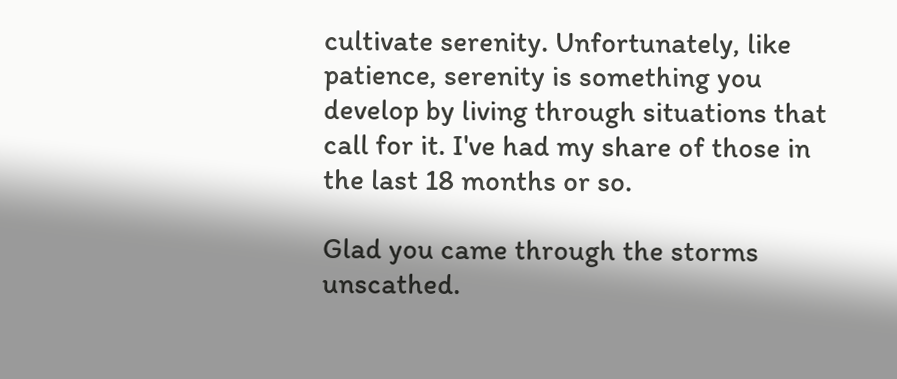cultivate serenity. Unfortunately, like patience, serenity is something you develop by living through situations that call for it. I've had my share of those in the last 18 months or so.

Glad you came through the storms unscathed.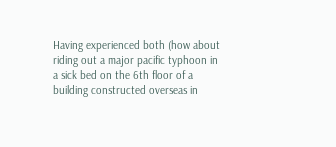Having experienced both (how about riding out a major pacific typhoon in a sick bed on the 6th floor of a building constructed overseas in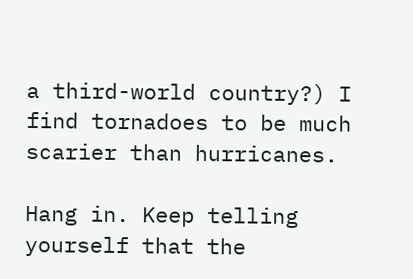a third-world country?) I find tornadoes to be much scarier than hurricanes.

Hang in. Keep telling yourself that the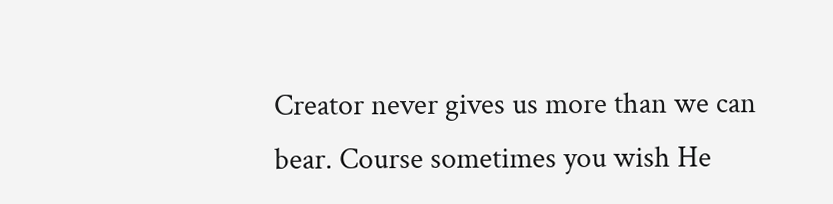Creator never gives us more than we can bear. Course sometimes you wish He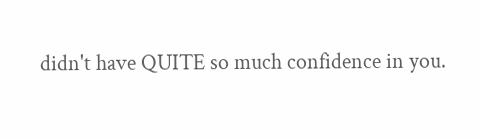didn't have QUITE so much confidence in you.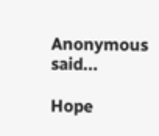Anonymous said...

Hope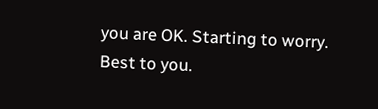you are OK. Starting to worry.
Best to you.